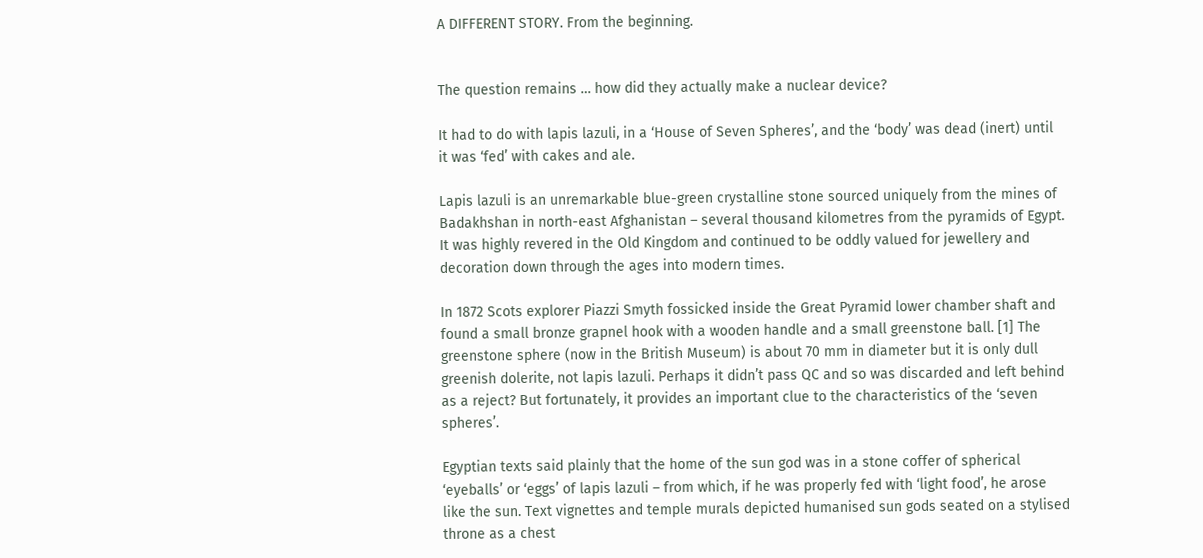A DIFFERENT STORY. From the beginning.


The question remains … how did they actually make a nuclear device?

It had to do with lapis lazuli, in a ‘House of Seven Spheres’, and the ‘body’ was dead (inert) until it was ‘fed’ with cakes and ale.

Lapis lazuli is an unremarkable blue-green crystalline stone sourced uniquely from the mines of Badakhshan in north-east Afghanistan – several thousand kilometres from the pyramids of Egypt. It was highly revered in the Old Kingdom and continued to be oddly valued for jewellery and decoration down through the ages into modern times.

In 1872 Scots explorer Piazzi Smyth fossicked inside the Great Pyramid lower chamber shaft and found a small bronze grapnel hook with a wooden handle and a small greenstone ball. [1] The greenstone sphere (now in the British Museum) is about 70 mm in diameter but it is only dull greenish dolerite, not lapis lazuli. Perhaps it didn’t pass QC and so was discarded and left behind as a reject? But fortunately, it provides an important clue to the characteristics of the ‘seven spheres’.

Egyptian texts said plainly that the home of the sun god was in a stone coffer of spherical ‘eyeballs’ or ‘eggs’ of lapis lazuli – from which, if he was properly fed with ‘light food’, he arose like the sun. Text vignettes and temple murals depicted humanised sun gods seated on a stylised throne as a chest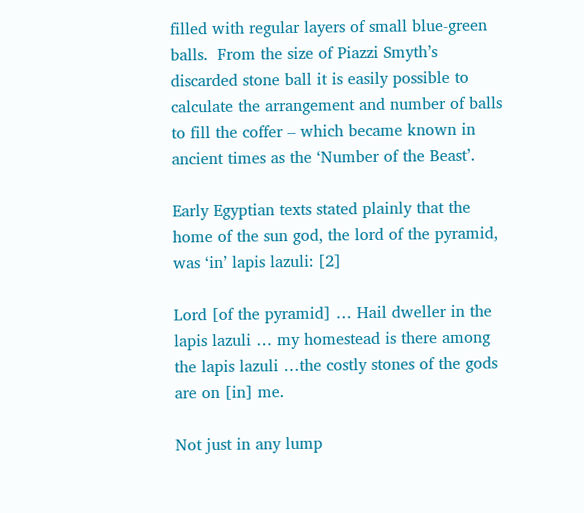filled with regular layers of small blue-green balls.  From the size of Piazzi Smyth’s discarded stone ball it is easily possible to calculate the arrangement and number of balls to fill the coffer – which became known in ancient times as the ‘Number of the Beast’.

Early Egyptian texts stated plainly that the home of the sun god, the lord of the pyramid, was ‘in’ lapis lazuli: [2]

Lord [of the pyramid] … Hail dweller in the lapis lazuli … my homestead is there among the lapis lazuli …the costly stones of the gods are on [in] me.

Not just in any lump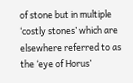of stone but in multiple ‘costly stones’ which are elsewhere referred to as the ‘eye of Horus’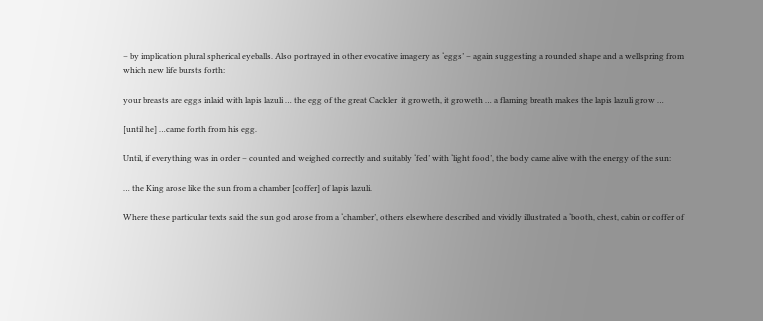– by implication plural spherical eyeballs. Also portrayed in other evocative imagery as ‘eggs’ – again suggesting a rounded shape and a wellspring from which new life bursts forth:

your breasts are eggs inlaid with lapis lazuli … the egg of the great Cackler  it groweth, it groweth … a flaming breath makes the lapis lazuli grow …

[until he] …came forth from his egg.

Until, if everything was in order – counted and weighed correctly and suitably ‘fed’ with ‘light food’, the body came alive with the energy of the sun:

… the King arose like the sun from a chamber [coffer] of lapis lazuli.

Where these particular texts said the sun god arose from a ‘chamber’, others elsewhere described and vividly illustrated a ‘booth, chest, cabin or coffer of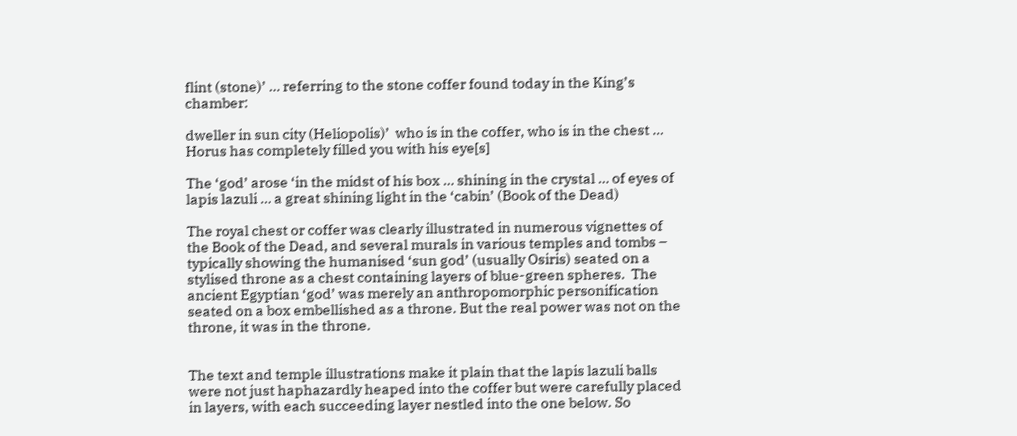flint (stone)’ … referring to the stone coffer found today in the King’s chamber:

dweller in sun city (Heliopolis)’  who is in the coffer, who is in the chest … Horus has completely filled you with his eye[s]

The ‘god’ arose ‘in the midst of his box … shining in the crystal … of eyes of lapis lazuli … a great shining light in the ‘cabin’ (Book of the Dead)

The royal chest or coffer was clearly illustrated in numerous vignettes of the Book of the Dead, and several murals in various temples and tombs – typically showing the humanised ‘sun god’ (usually Osiris) seated on a stylised throne as a chest containing layers of blue-green spheres.  The ancient Egyptian ‘god’ was merely an anthropomorphic personification seated on a box embellished as a throne. But the real power was not on the throne, it was in the throne.


The text and temple illustrations make it plain that the lapis lazuli balls were not just haphazardly heaped into the coffer but were carefully placed in layers, with each succeeding layer nestled into the one below. So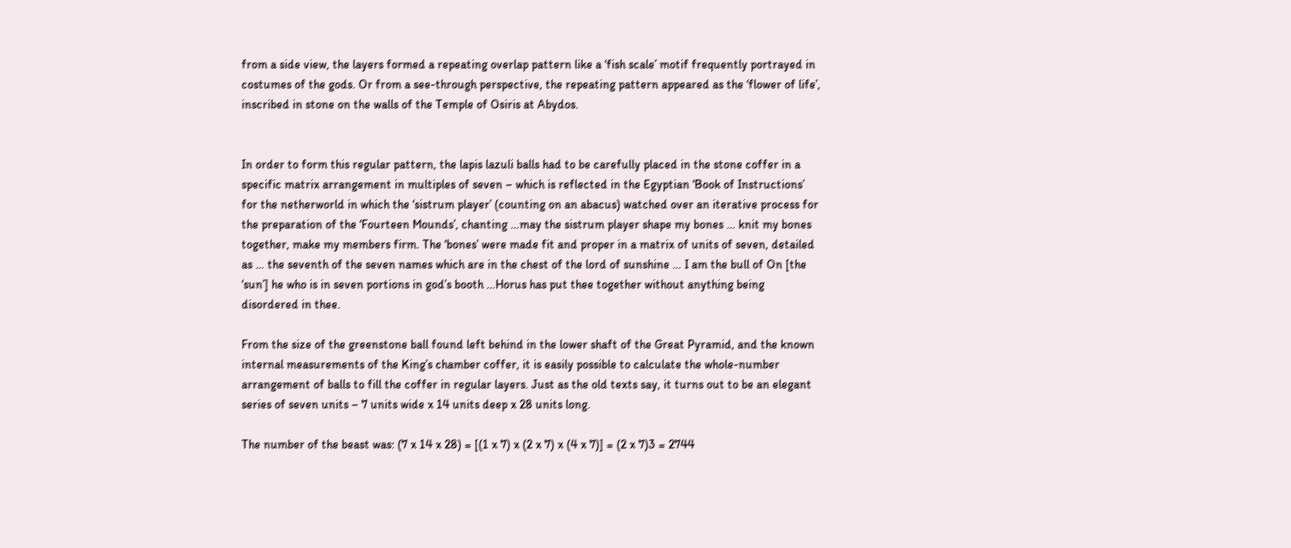from a side view, the layers formed a repeating overlap pattern like a ‘fish scale’ motif frequently portrayed in costumes of the gods. Or from a see-through perspective, the repeating pattern appeared as the ‘flower of life’, inscribed in stone on the walls of the Temple of Osiris at Abydos.


In order to form this regular pattern, the lapis lazuli balls had to be carefully placed in the stone coffer in a specific matrix arrangement in multiples of seven – which is reflected in the Egyptian ‘Book of Instructions’ for the netherworld in which the ‘sistrum player’ (counting on an abacus) watched over an iterative process for the preparation of the ‘Fourteen Mounds’, chanting …may the sistrum player shape my bones … knit my bones together, make my members firm. The ‘bones’ were made fit and proper in a matrix of units of seven, detailed as … the seventh of the seven names which are in the chest of the lord of sunshine … I am the bull of On [the ‘sun’] he who is in seven portions in god’s booth …Horus has put thee together without anything being disordered in thee.

From the size of the greenstone ball found left behind in the lower shaft of the Great Pyramid, and the known internal measurements of the King’s chamber coffer, it is easily possible to calculate the whole-number arrangement of balls to fill the coffer in regular layers. Just as the old texts say, it turns out to be an elegant series of seven units – 7 units wide x 14 units deep x 28 units long.

The number of the beast was: (7 x 14 x 28) = [(1 x 7) x (2 x 7) x (4 x 7)] = (2 x 7)3 = 2744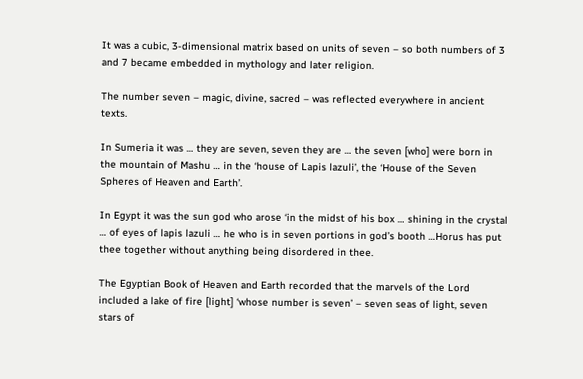It was a cubic, 3-dimensional matrix based on units of seven – so both numbers of 3 and 7 became embedded in mythology and later religion.

The number seven – magic, divine, sacred – was reflected everywhere in ancient texts.

In Sumeria it was … they are seven, seven they are … the seven [who] were born in the mountain of Mashu … in the ‘house of Lapis lazuli’, the ‘House of the Seven Spheres of Heaven and Earth’.

In Egypt it was the sun god who arose ‘in the midst of his box … shining in the crystal … of eyes of lapis lazuli … he who is in seven portions in god’s booth …Horus has put thee together without anything being disordered in thee.

The Egyptian Book of Heaven and Earth recorded that the marvels of the Lord included a lake of fire [light] ‘whose number is seven’ – seven seas of light, seven stars of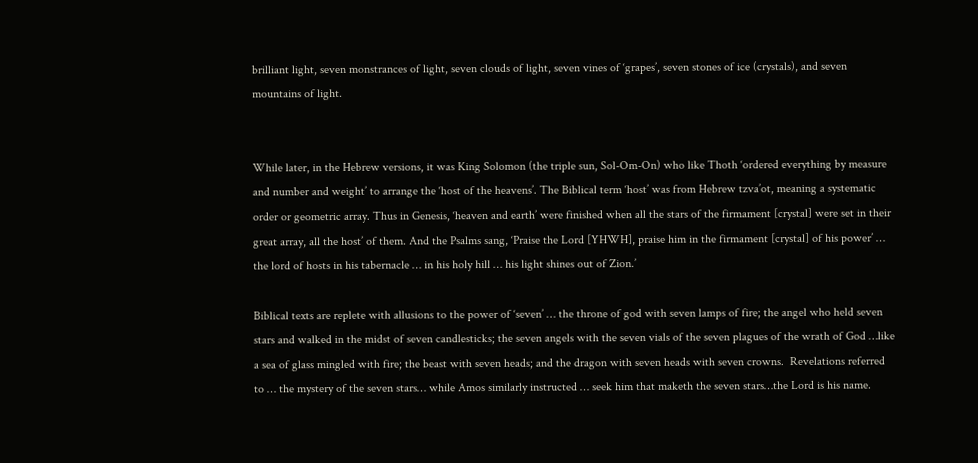brilliant light, seven monstrances of light, seven clouds of light, seven vines of ‘grapes’, seven stones of ice (crystals), and seven mountains of light.


While later, in the Hebrew versions, it was King Solomon (the triple sun, Sol-Om-On) who like Thoth ‘ordered everything by measure and number and weight’ to arrange the ‘host of the heavens’. The Biblical term ‘host’ was from Hebrew tzva’ot, meaning a systematic order or geometric array. Thus in Genesis, ‘heaven and earth’ were finished when all the stars of the firmament [crystal] were set in their great array, all the host’ of them. And the Psalms sang, ‘Praise the Lord [YHWH], praise him in the firmament [crystal] of his power’ … the lord of hosts in his tabernacle … in his holy hill … his light shines out of Zion.’

Biblical texts are replete with allusions to the power of ‘seven’ … the throne of god with seven lamps of fire; the angel who held seven stars and walked in the midst of seven candlesticks; the seven angels with the seven vials of the seven plagues of the wrath of God …like a sea of glass mingled with fire; the beast with seven heads; and the dragon with seven heads with seven crowns.  Revelations referred to … the mystery of the seven stars… while Amos similarly instructed … seek him that maketh the seven stars…the Lord is his name.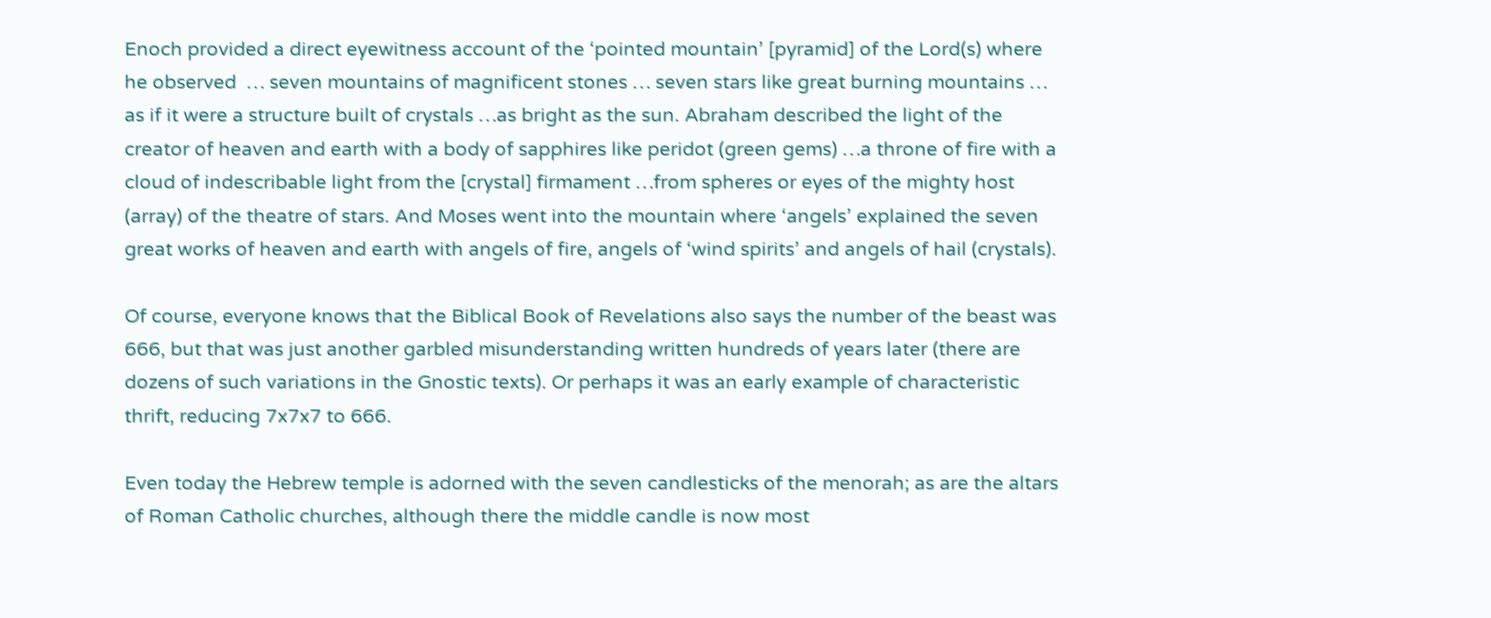Enoch provided a direct eyewitness account of the ‘pointed mountain’ [pyramid] of the Lord(s) where he observed  … seven mountains of magnificent stones … seven stars like great burning mountains … as if it were a structure built of crystals …as bright as the sun. Abraham described the light of the creator of heaven and earth with a body of sapphires like peridot (green gems) …a throne of fire with a cloud of indescribable light from the [crystal] firmament …from spheres or eyes of the mighty host (array) of the theatre of stars. And Moses went into the mountain where ‘angels’ explained the seven great works of heaven and earth with angels of fire, angels of ‘wind spirits’ and angels of hail (crystals).

Of course, everyone knows that the Biblical Book of Revelations also says the number of the beast was 666, but that was just another garbled misunderstanding written hundreds of years later (there are dozens of such variations in the Gnostic texts). Or perhaps it was an early example of characteristic thrift, reducing 7x7x7 to 666.

Even today the Hebrew temple is adorned with the seven candlesticks of the menorah; as are the altars of Roman Catholic churches, although there the middle candle is now most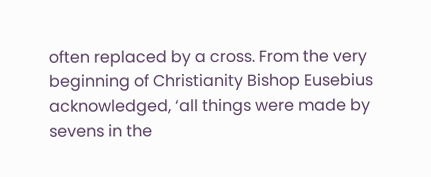often replaced by a cross. From the very beginning of Christianity Bishop Eusebius acknowledged, ‘all things were made by sevens in the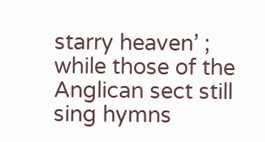starry heaven’ ; while those of the Anglican sect still sing hymns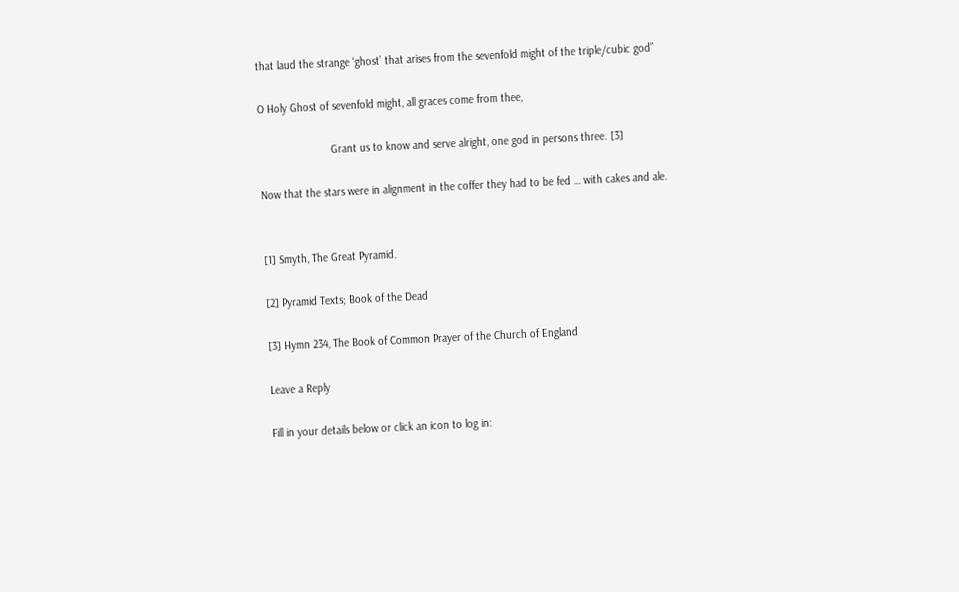that laud the strange ‘ghost’ that arises from the sevenfold might of the triple/cubic god”

O Holy Ghost of sevenfold might, all graces come from thee,

                        Grant us to know and serve alright, one god in persons three. [3]

Now that the stars were in alignment in the coffer they had to be fed … with cakes and ale.


[1] Smyth, The Great Pyramid.

[2] Pyramid Texts; Book of the Dead

[3] Hymn 234, The Book of Common Prayer of the Church of England

Leave a Reply

Fill in your details below or click an icon to log in: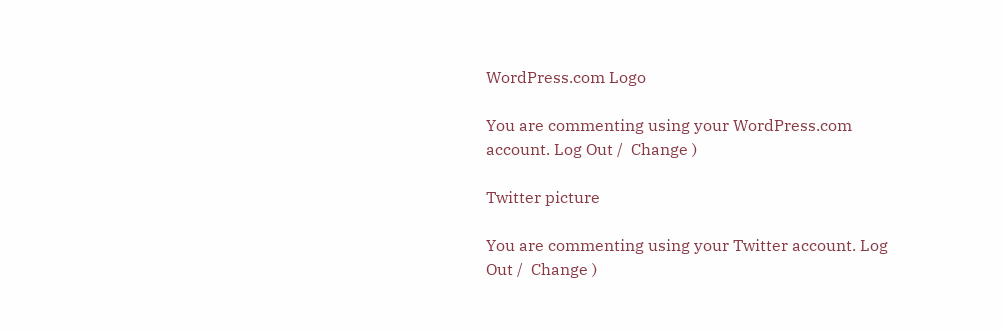WordPress.com Logo

You are commenting using your WordPress.com account. Log Out /  Change )

Twitter picture

You are commenting using your Twitter account. Log Out /  Change )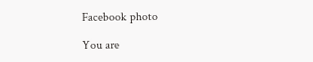Facebook photo

You are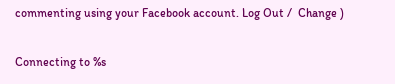commenting using your Facebook account. Log Out /  Change )

Connecting to %s